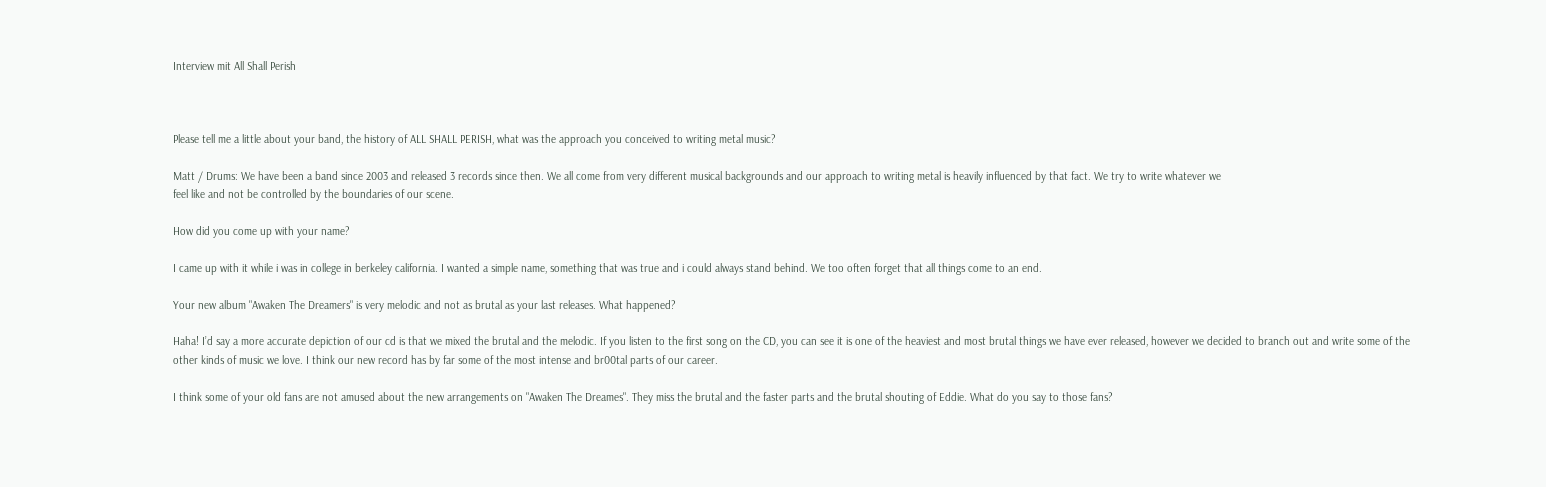Interview mit All Shall Perish



Please tell me a little about your band, the history of ALL SHALL PERISH, what was the approach you conceived to writing metal music?

Matt / Drums: We have been a band since 2003 and released 3 records since then. We all come from very different musical backgrounds and our approach to writing metal is heavily influenced by that fact. We try to write whatever we
feel like and not be controlled by the boundaries of our scene.

How did you come up with your name?

I came up with it while i was in college in berkeley california. I wanted a simple name, something that was true and i could always stand behind. We too often forget that all things come to an end.

Your new album "Awaken The Dreamers" is very melodic and not as brutal as your last releases. What happened?

Haha! I’d say a more accurate depiction of our cd is that we mixed the brutal and the melodic. If you listen to the first song on the CD, you can see it is one of the heaviest and most brutal things we have ever released, however we decided to branch out and write some of the other kinds of music we love. I think our new record has by far some of the most intense and br00tal parts of our career.

I think some of your old fans are not amused about the new arrangements on "Awaken The Dreames". They miss the brutal and the faster parts and the brutal shouting of Eddie. What do you say to those fans?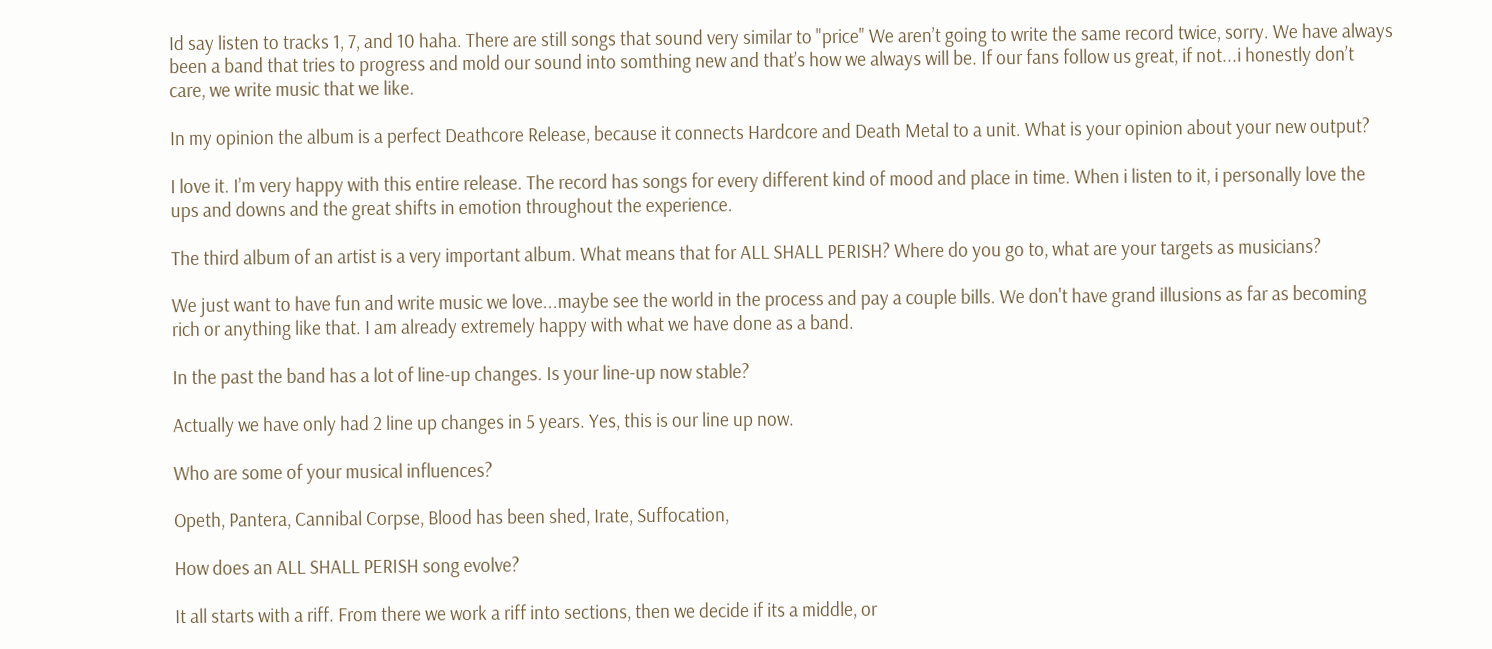Id say listen to tracks 1, 7, and 10 haha. There are still songs that sound very similar to "price" We aren’t going to write the same record twice, sorry. We have always been a band that tries to progress and mold our sound into somthing new and that’s how we always will be. If our fans follow us great, if not...i honestly don’t care, we write music that we like.

In my opinion the album is a perfect Deathcore Release, because it connects Hardcore and Death Metal to a unit. What is your opinion about your new output?

I love it. I’m very happy with this entire release. The record has songs for every different kind of mood and place in time. When i listen to it, i personally love the ups and downs and the great shifts in emotion throughout the experience.

The third album of an artist is a very important album. What means that for ALL SHALL PERISH? Where do you go to, what are your targets as musicians?

We just want to have fun and write music we love...maybe see the world in the process and pay a couple bills. We don't have grand illusions as far as becoming rich or anything like that. I am already extremely happy with what we have done as a band.

In the past the band has a lot of line-up changes. Is your line-up now stable?

Actually we have only had 2 line up changes in 5 years. Yes, this is our line up now.

Who are some of your musical influences?

Opeth, Pantera, Cannibal Corpse, Blood has been shed, Irate, Suffocation,

How does an ALL SHALL PERISH song evolve?

It all starts with a riff. From there we work a riff into sections, then we decide if its a middle, or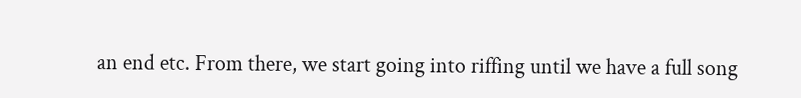an end etc. From there, we start going into riffing until we have a full song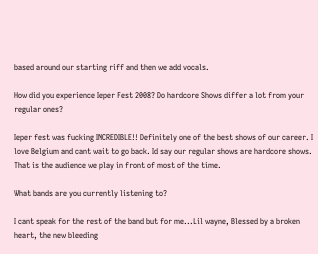based around our starting riff and then we add vocals.

How did you experience Ieper Fest 2008? Do hardcore Shows differ a lot from your regular ones?

Ieper fest was fucking INCREDIBLE!! Definitely one of the best shows of our career. I love Belgium and cant wait to go back. Id say our regular shows are hardcore shows. That is the audience we play in front of most of the time.

What bands are you currently listening to?

I cant speak for the rest of the band but for me...Lil wayne, Blessed by a broken heart, the new bleeding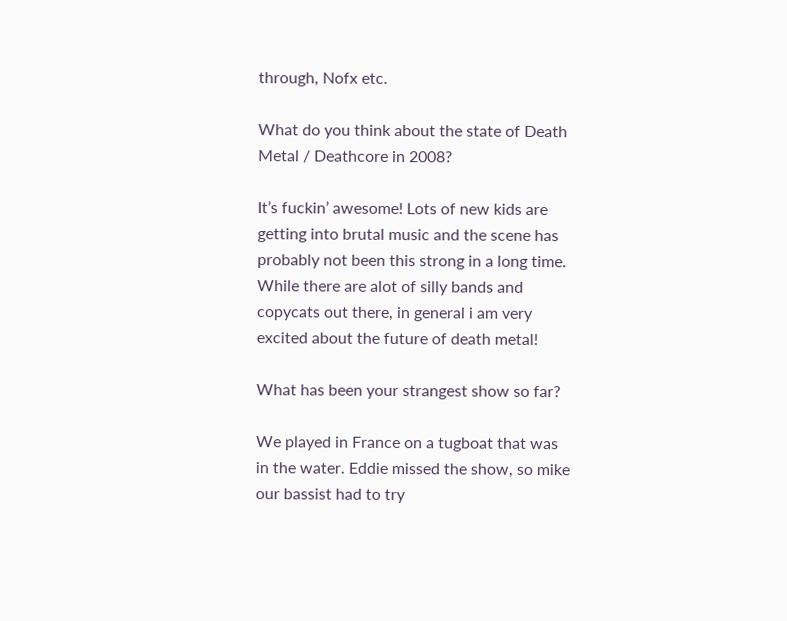through, Nofx etc.

What do you think about the state of Death Metal / Deathcore in 2008?

It’s fuckin’ awesome! Lots of new kids are getting into brutal music and the scene has probably not been this strong in a long time. While there are alot of silly bands and copycats out there, in general i am very excited about the future of death metal!

What has been your strangest show so far?

We played in France on a tugboat that was in the water. Eddie missed the show, so mike our bassist had to try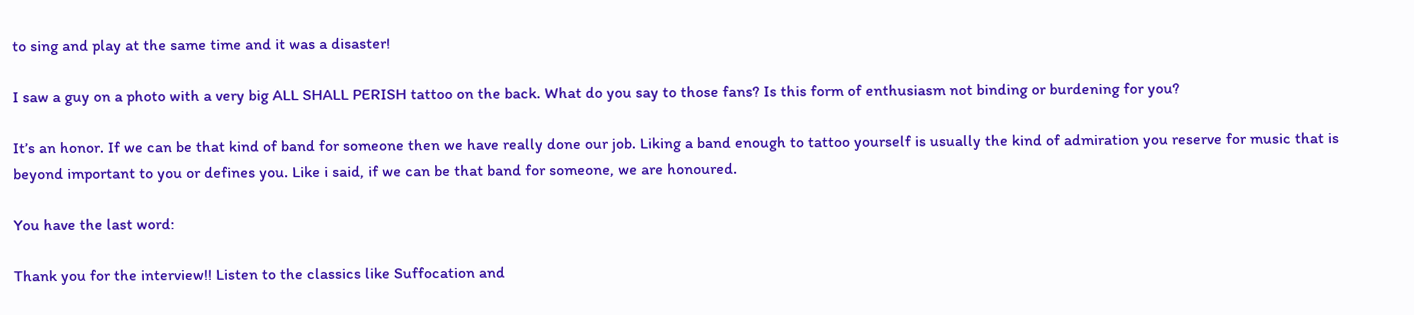to sing and play at the same time and it was a disaster!

I saw a guy on a photo with a very big ALL SHALL PERISH tattoo on the back. What do you say to those fans? Is this form of enthusiasm not binding or burdening for you?

It’s an honor. If we can be that kind of band for someone then we have really done our job. Liking a band enough to tattoo yourself is usually the kind of admiration you reserve for music that is beyond important to you or defines you. Like i said, if we can be that band for someone, we are honoured.

You have the last word:

Thank you for the interview!! Listen to the classics like Suffocation and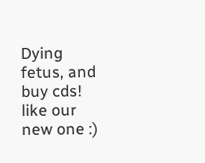Dying fetus, and buy cds! like our new one :)